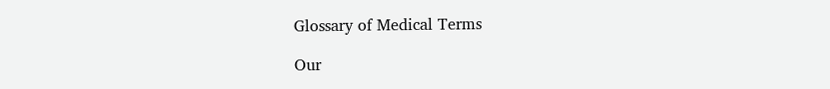Glossary of Medical Terms

Our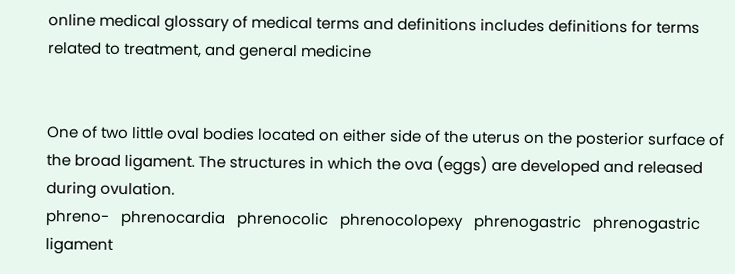online medical glossary of medical terms and definitions includes definitions for terms related to treatment, and general medicine


One of two little oval bodies located on either side of the uterus on the posterior surface of the broad ligament. The structures in which the ova (eggs) are developed and released during ovulation.
phreno-   phrenocardia   phrenocolic   phrenocolopexy   phrenogastric   phrenogastric ligament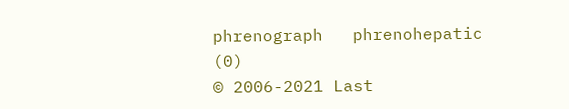phrenograph   phrenohepatic   (0)
© 2006-2021 Last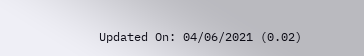Updated On: 04/06/2021 (0.02)